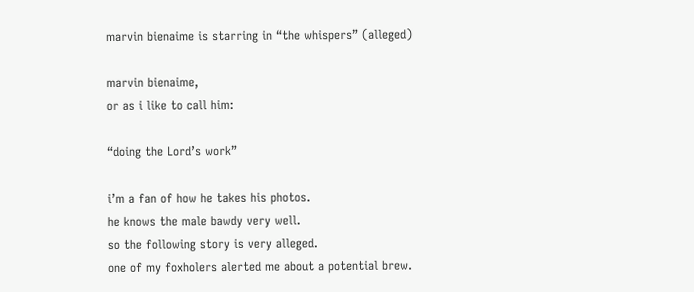marvin bienaime is starring in “the whispers” (alleged)

marvin bienaime,
or as i like to call him:

“doing the Lord’s work”

i’m a fan of how he takes his photos.
he knows the male bawdy very well.
so the following story is very alleged.
one of my foxholers alerted me about a potential brew.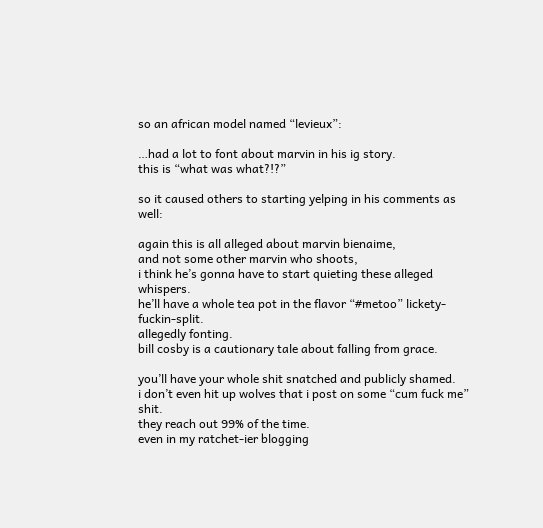so an african model named “levieux”:

…had a lot to font about marvin in his ig story.
this is “what was what?!?”

so it caused others to starting yelping in his comments as well:

again this is all alleged about marvin bienaime,
and not some other marvin who shoots,
i think he’s gonna have to start quieting these alleged whispers.
he’ll have a whole tea pot in the flavor “#metoo” lickety-fuckin-split.
allegedly fonting.
bill cosby is a cautionary tale about falling from grace.

you’ll have your whole shit snatched and publicly shamed.
i don’t even hit up wolves that i post on some “cum fuck me” shit.
they reach out 99% of the time.
even in my ratchet-ier blogging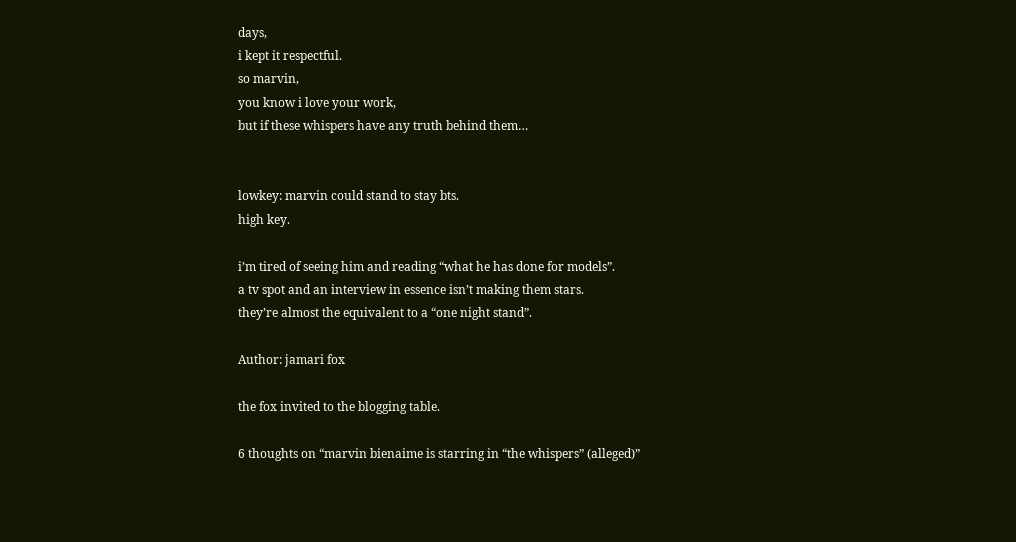days,
i kept it respectful.
so marvin,
you know i love your work,
but if these whispers have any truth behind them…


lowkey: marvin could stand to stay bts.
high key.

i’m tired of seeing him and reading “what he has done for models”.
a tv spot and an interview in essence isn’t making them stars.
they’re almost the equivalent to a “one night stand”.

Author: jamari fox

the fox invited to the blogging table.

6 thoughts on “marvin bienaime is starring in “the whispers” (alleged)”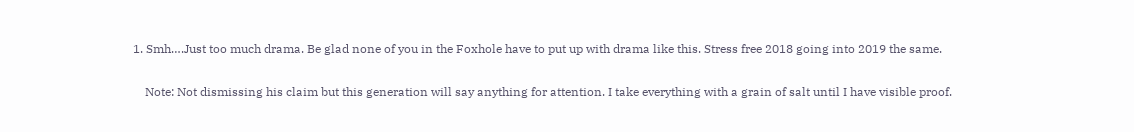1. Smh….Just too much drama. Be glad none of you in the Foxhole have to put up with drama like this. Stress free 2018 going into 2019 the same.

    Note: Not dismissing his claim but this generation will say anything for attention. I take everything with a grain of salt until I have visible proof.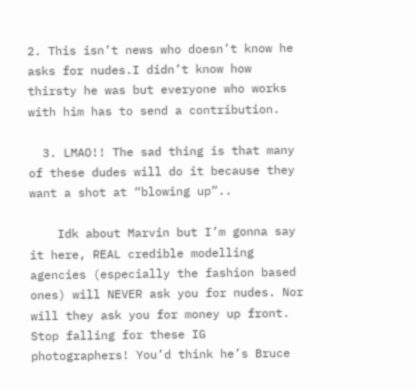2. This isn’t news who doesn’t know he asks for nudes.I didn’t know how thirsty he was but everyone who works with him has to send a contribution.

  3. LMAO!! The sad thing is that many of these dudes will do it because they want a shot at “blowing up”..

    Idk about Marvin but I’m gonna say it here, REAL credible modelling agencies (especially the fashion based ones) will NEVER ask you for nudes. Nor will they ask you for money up front. Stop falling for these IG photographers! You’d think he’s Bruce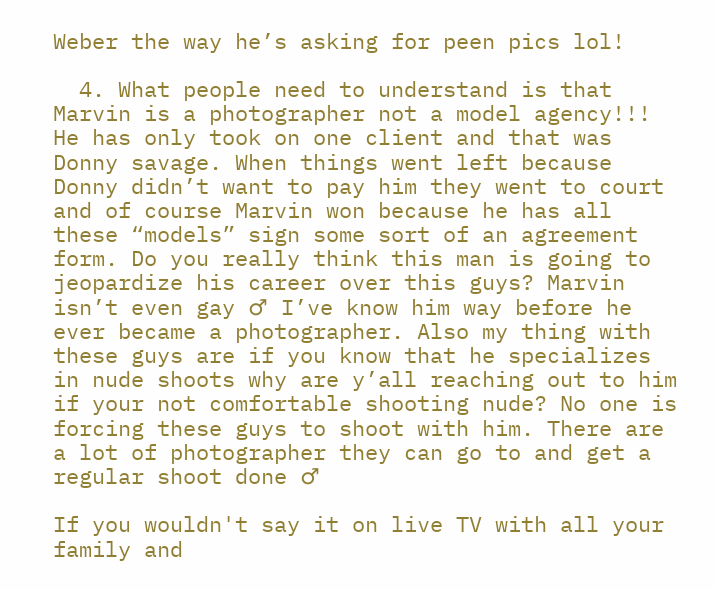Weber the way he’s asking for peen pics lol!

  4. What people need to understand is that Marvin is a photographer not a model agency!!! He has only took on one client and that was Donny savage. When things went left because Donny didn’t want to pay him they went to court and of course Marvin won because he has all these “models” sign some sort of an agreement form. Do you really think this man is going to jeopardize his career over this guys? Marvin isn’t even gay ♂ I’ve know him way before he ever became a photographer. Also my thing with these guys are if you know that he specializes in nude shoots why are y’all reaching out to him if your not comfortable shooting nude? No one is forcing these guys to shoot with him. There are a lot of photographer they can go to and get a regular shoot done ♂

If you wouldn't say it on live TV with all your family and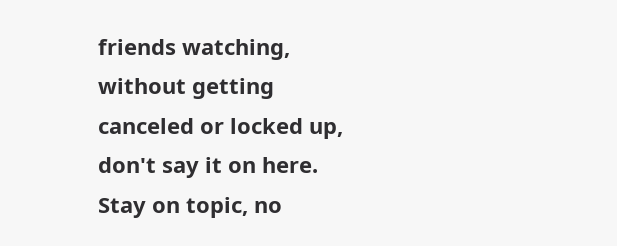friends watching, without getting canceled or locked up, don't say it on here. Stay on topic, no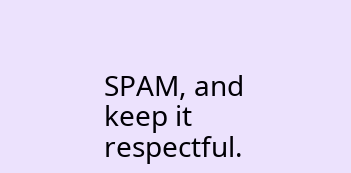SPAM, and keep it respectful.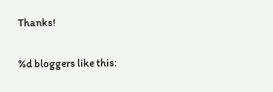Thanks!

%d bloggers like this: